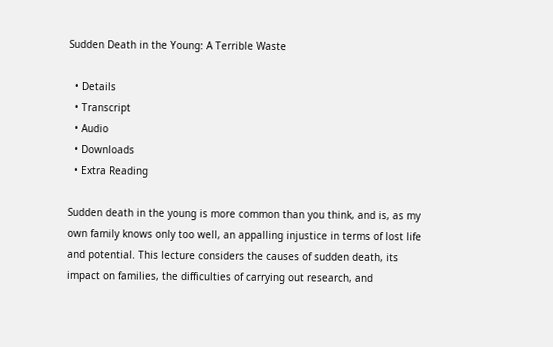Sudden Death in the Young: A Terrible Waste

  • Details
  • Transcript
  • Audio
  • Downloads
  • Extra Reading

Sudden death in the young is more common than you think, and is, as my own family knows only too well, an appalling injustice in terms of lost life and potential. This lecture considers the causes of sudden death, its impact on families, the difficulties of carrying out research, and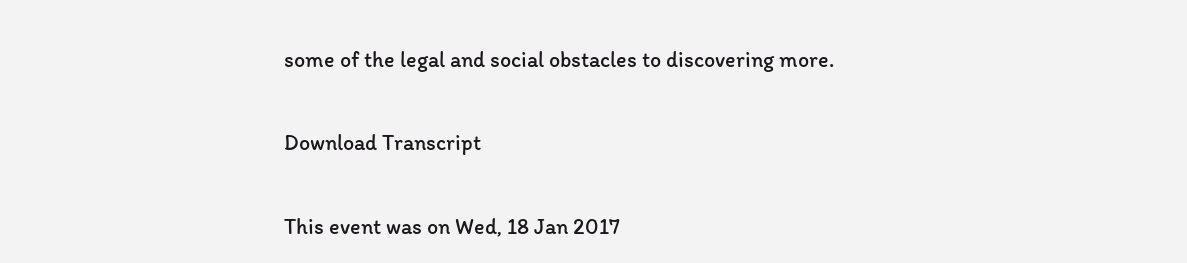some of the legal and social obstacles to discovering more.

Download Transcript

This event was on Wed, 18 Jan 2017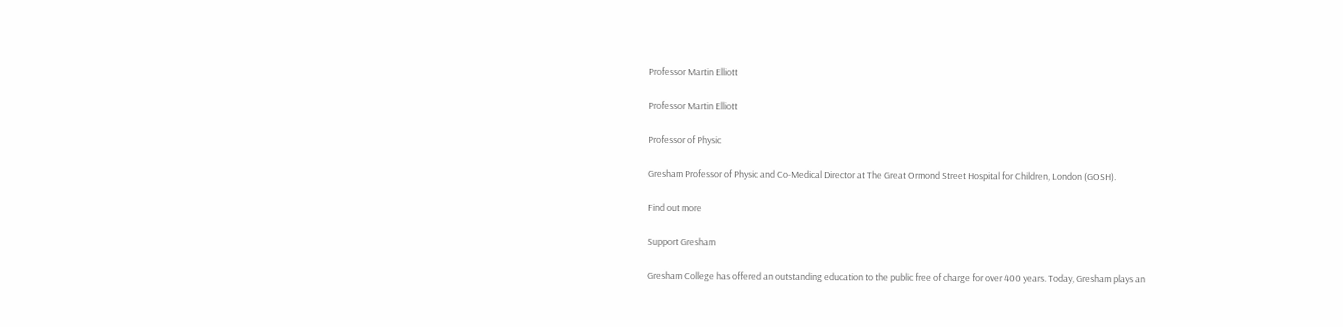Professor Martin Elliott

Professor Martin Elliott

Professor of Physic

Gresham Professor of Physic and Co-Medical Director at The Great Ormond Street Hospital for Children, London (GOSH).

Find out more

Support Gresham

Gresham College has offered an outstanding education to the public free of charge for over 400 years. Today, Gresham plays an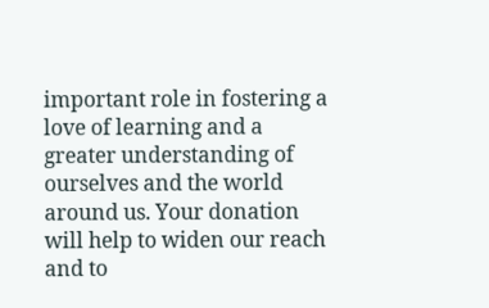important role in fostering a love of learning and a greater understanding of ourselves and the world around us. Your donation will help to widen our reach and to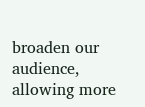broaden our audience, allowing more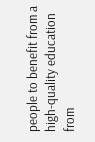people to benefit from a high-quality education from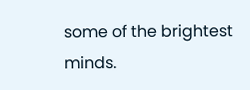some of the brightest minds.